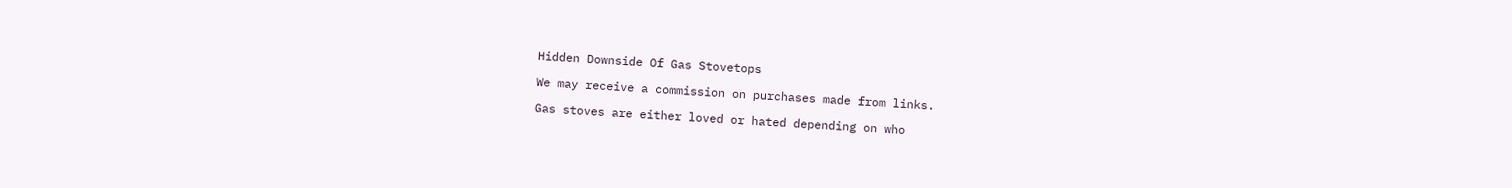Hidden Downside Of Gas Stovetops

We may receive a commission on purchases made from links.

Gas stoves are either loved or hated depending on who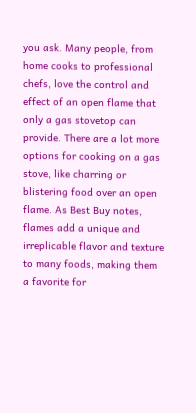you ask. Many people, from home cooks to professional chefs, love the control and effect of an open flame that only a gas stovetop can provide. There are a lot more options for cooking on a gas stove, like charring or blistering food over an open flame. As Best Buy notes, flames add a unique and irreplicable flavor and texture to many foods, making them a favorite for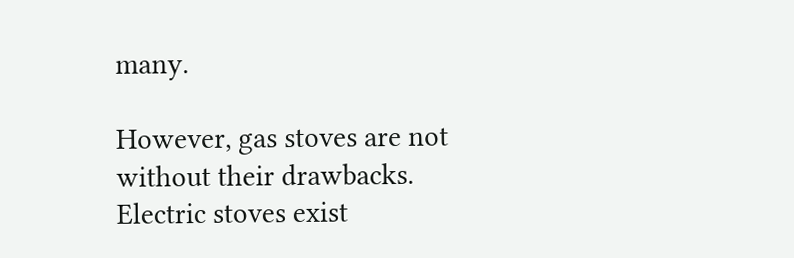many.

However, gas stoves are not without their drawbacks. Electric stoves exist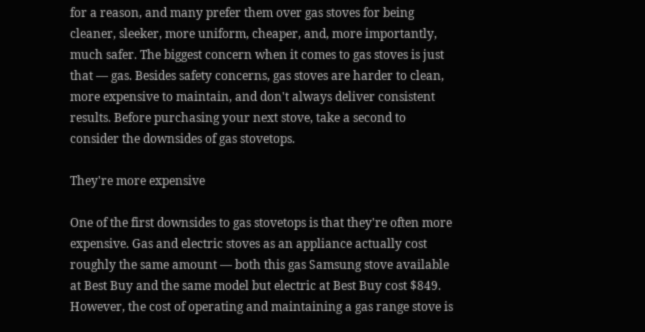for a reason, and many prefer them over gas stoves for being cleaner, sleeker, more uniform, cheaper, and, more importantly, much safer. The biggest concern when it comes to gas stoves is just that — gas. Besides safety concerns, gas stoves are harder to clean, more expensive to maintain, and don't always deliver consistent results. Before purchasing your next stove, take a second to consider the downsides of gas stovetops.

They're more expensive

One of the first downsides to gas stovetops is that they're often more expensive. Gas and electric stoves as an appliance actually cost roughly the same amount — both this gas Samsung stove available at Best Buy and the same model but electric at Best Buy cost $849. However, the cost of operating and maintaining a gas range stove is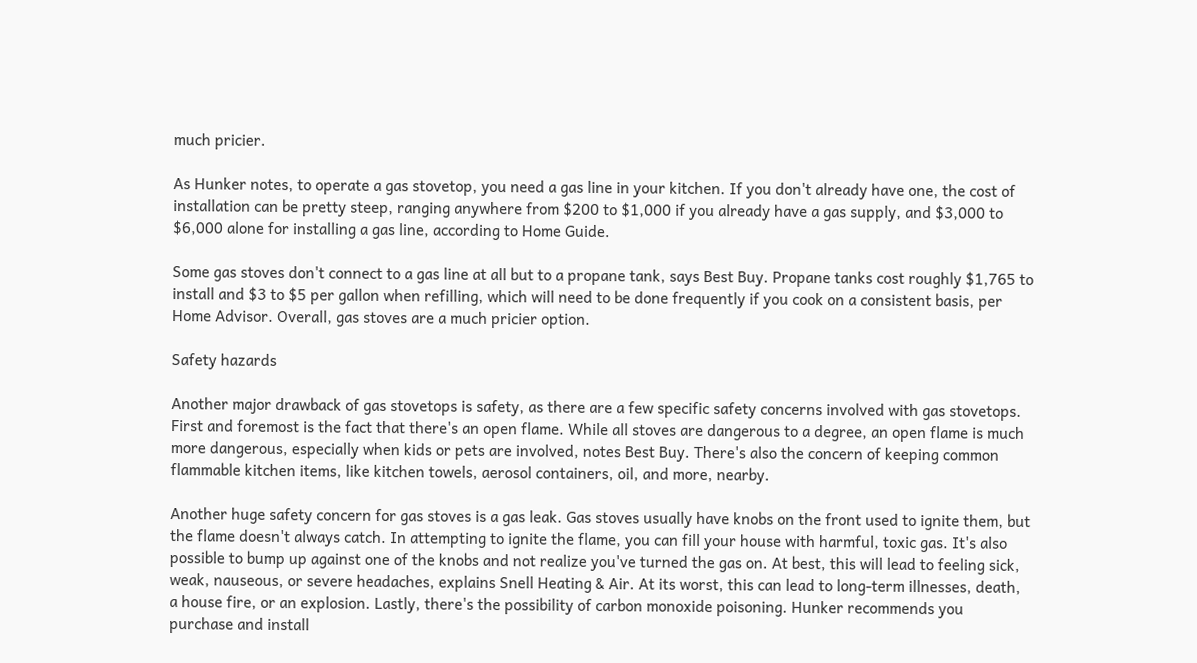much pricier.

As Hunker notes, to operate a gas stovetop, you need a gas line in your kitchen. If you don't already have one, the cost of installation can be pretty steep, ranging anywhere from $200 to $1,000 if you already have a gas supply, and $3,000 to $6,000 alone for installing a gas line, according to Home Guide.

Some gas stoves don't connect to a gas line at all but to a propane tank, says Best Buy. Propane tanks cost roughly $1,765 to install and $3 to $5 per gallon when refilling, which will need to be done frequently if you cook on a consistent basis, per Home Advisor. Overall, gas stoves are a much pricier option.

Safety hazards

Another major drawback of gas stovetops is safety, as there are a few specific safety concerns involved with gas stovetops. First and foremost is the fact that there's an open flame. While all stoves are dangerous to a degree, an open flame is much more dangerous, especially when kids or pets are involved, notes Best Buy. There's also the concern of keeping common flammable kitchen items, like kitchen towels, aerosol containers, oil, and more, nearby.

Another huge safety concern for gas stoves is a gas leak. Gas stoves usually have knobs on the front used to ignite them, but the flame doesn't always catch. In attempting to ignite the flame, you can fill your house with harmful, toxic gas. It's also possible to bump up against one of the knobs and not realize you've turned the gas on. At best, this will lead to feeling sick, weak, nauseous, or severe headaches, explains Snell Heating & Air. At its worst, this can lead to long-term illnesses, death, a house fire, or an explosion. Lastly, there's the possibility of carbon monoxide poisoning. Hunker recommends you purchase and install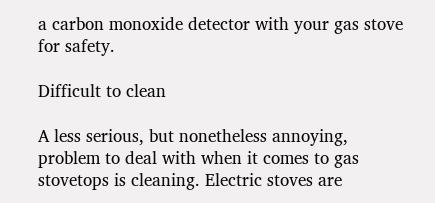a carbon monoxide detector with your gas stove for safety.

Difficult to clean

A less serious, but nonetheless annoying, problem to deal with when it comes to gas stovetops is cleaning. Electric stoves are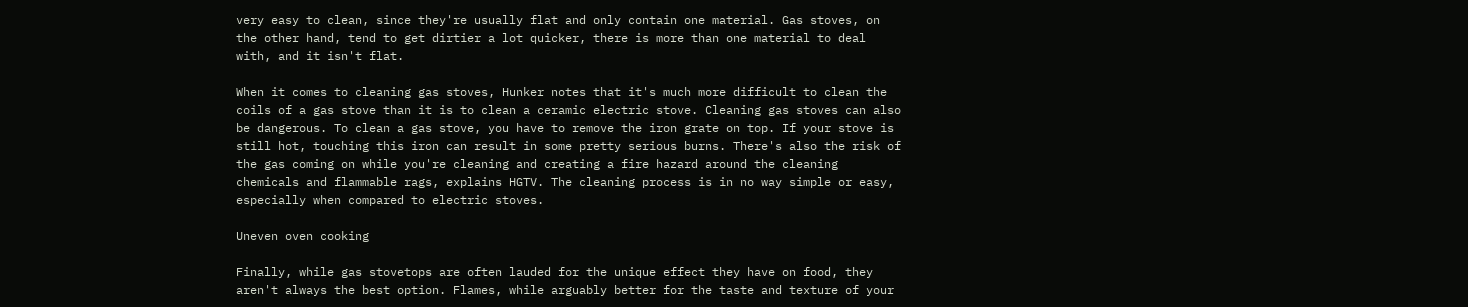very easy to clean, since they're usually flat and only contain one material. Gas stoves, on the other hand, tend to get dirtier a lot quicker, there is more than one material to deal with, and it isn't flat.

When it comes to cleaning gas stoves, Hunker notes that it's much more difficult to clean the coils of a gas stove than it is to clean a ceramic electric stove. Cleaning gas stoves can also be dangerous. To clean a gas stove, you have to remove the iron grate on top. If your stove is still hot, touching this iron can result in some pretty serious burns. There's also the risk of the gas coming on while you're cleaning and creating a fire hazard around the cleaning chemicals and flammable rags, explains HGTV. The cleaning process is in no way simple or easy, especially when compared to electric stoves.

Uneven oven cooking

Finally, while gas stovetops are often lauded for the unique effect they have on food, they aren't always the best option. Flames, while arguably better for the taste and texture of your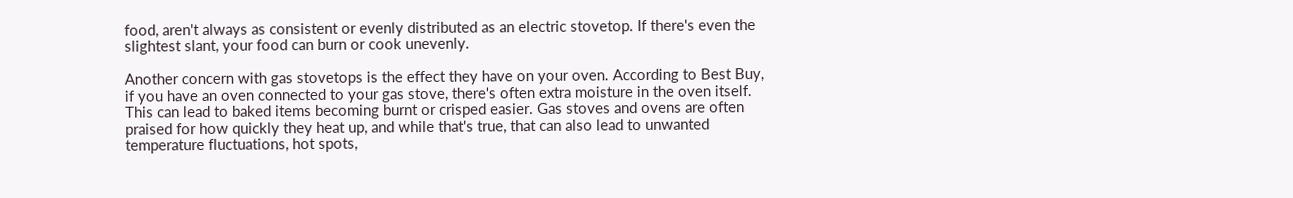food, aren't always as consistent or evenly distributed as an electric stovetop. If there's even the slightest slant, your food can burn or cook unevenly.

Another concern with gas stovetops is the effect they have on your oven. According to Best Buy, if you have an oven connected to your gas stove, there's often extra moisture in the oven itself. This can lead to baked items becoming burnt or crisped easier. Gas stoves and ovens are often praised for how quickly they heat up, and while that's true, that can also lead to unwanted temperature fluctuations, hot spots,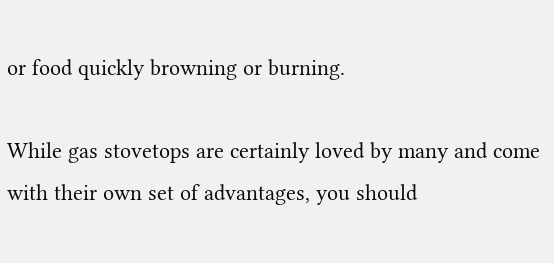or food quickly browning or burning.

While gas stovetops are certainly loved by many and come with their own set of advantages, you should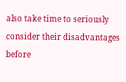also take time to seriously consider their disadvantages before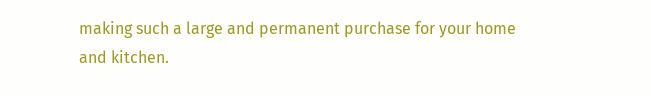making such a large and permanent purchase for your home and kitchen.